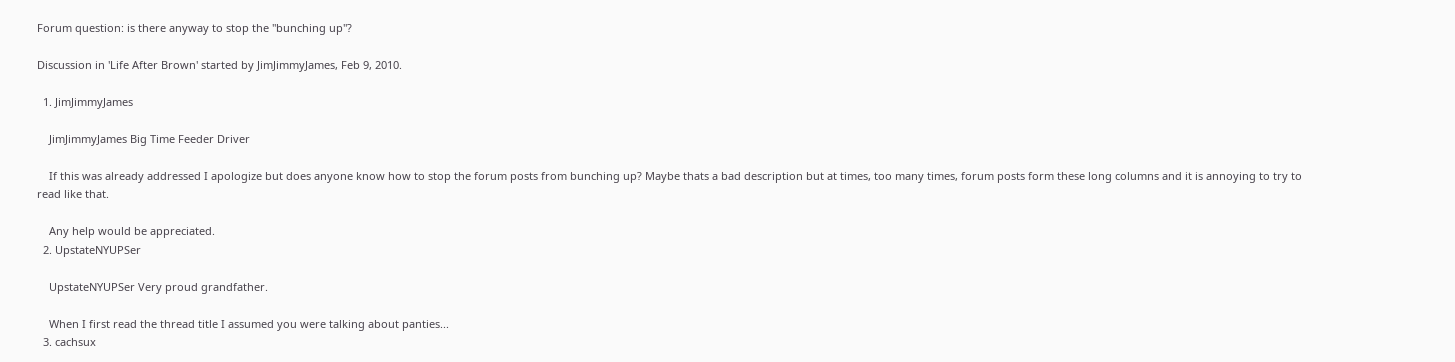Forum question: is there anyway to stop the "bunching up"?

Discussion in 'Life After Brown' started by JimJimmyJames, Feb 9, 2010.

  1. JimJimmyJames

    JimJimmyJames Big Time Feeder Driver

    If this was already addressed I apologize but does anyone know how to stop the forum posts from bunching up? Maybe thats a bad description but at times, too many times, forum posts form these long columns and it is annoying to try to read like that.

    Any help would be appreciated.
  2. UpstateNYUPSer

    UpstateNYUPSer Very proud grandfather.

    When I first read the thread title I assumed you were talking about panties...
  3. cachsux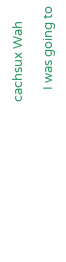cachsux Wah

    I was going to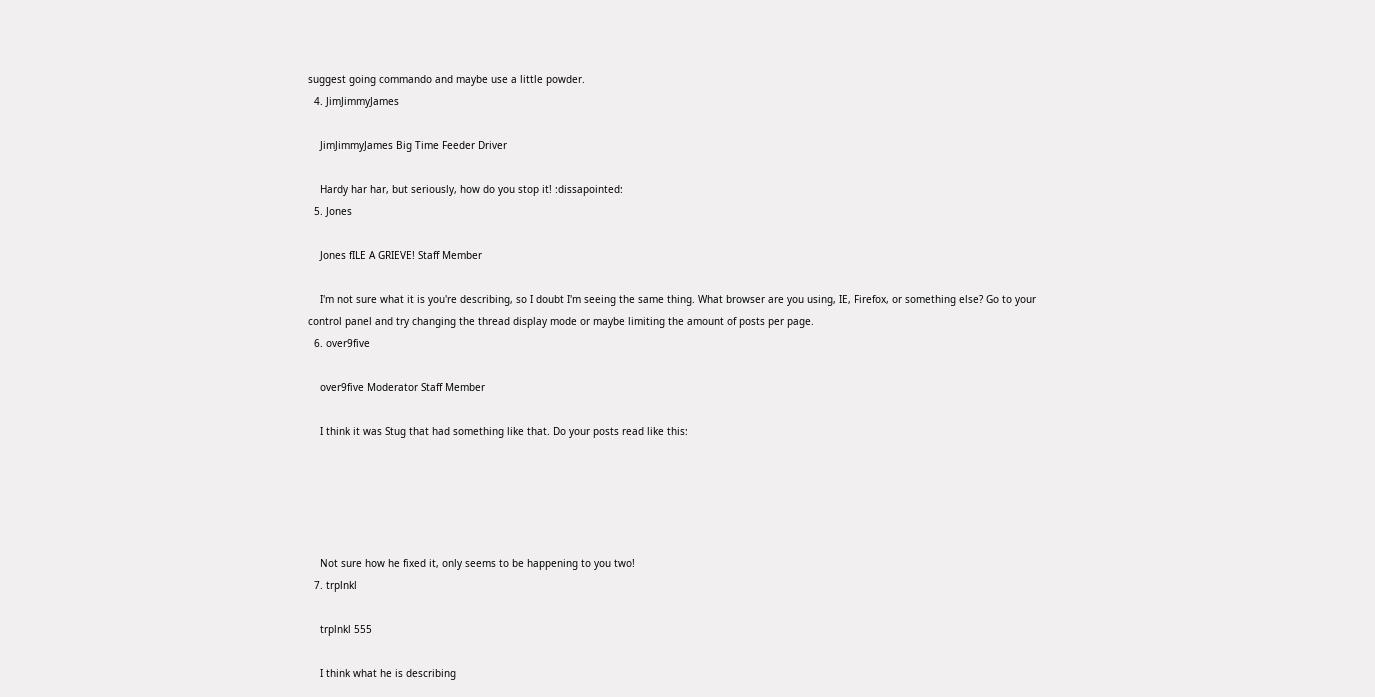suggest going commando and maybe use a little powder.
  4. JimJimmyJames

    JimJimmyJames Big Time Feeder Driver

    Hardy har har, but seriously, how do you stop it! :dissapointed:
  5. Jones

    Jones fILE A GRIEVE! Staff Member

    I'm not sure what it is you're describing, so I doubt I'm seeing the same thing. What browser are you using, IE, Firefox, or something else? Go to your control panel and try changing the thread display mode or maybe limiting the amount of posts per page.
  6. over9five

    over9five Moderator Staff Member

    I think it was Stug that had something like that. Do your posts read like this:





    Not sure how he fixed it, only seems to be happening to you two!
  7. trplnkl

    trplnkl 555

    I think what he is describing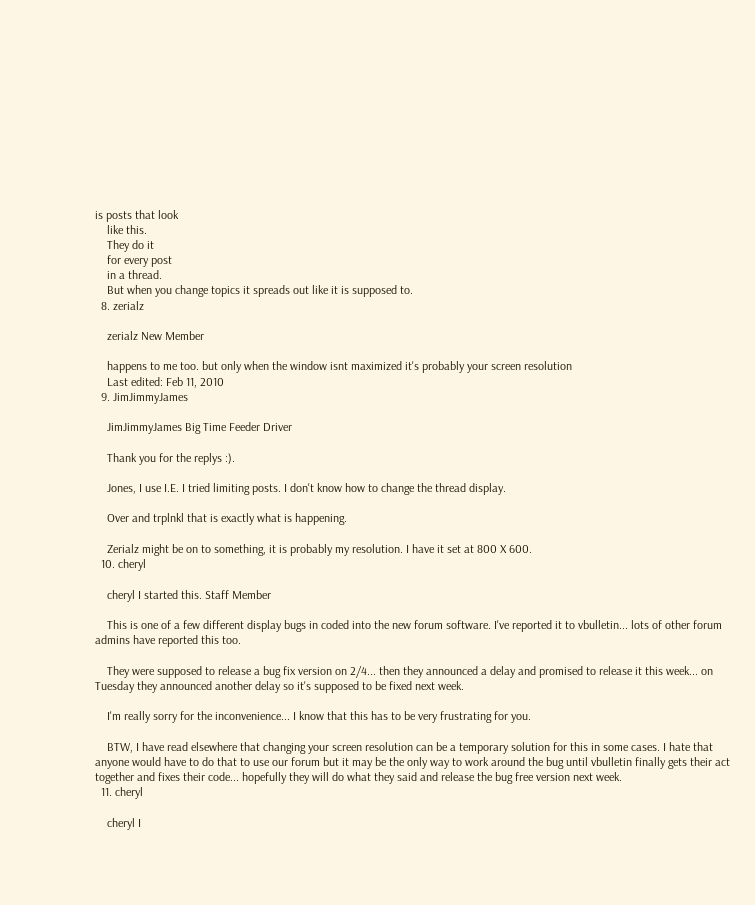is posts that look
    like this.
    They do it
    for every post
    in a thread.
    But when you change topics it spreads out like it is supposed to.
  8. zerialz

    zerialz New Member

    happens to me too. but only when the window isnt maximized it's probably your screen resolution
    Last edited: Feb 11, 2010
  9. JimJimmyJames

    JimJimmyJames Big Time Feeder Driver

    Thank you for the replys :).

    Jones, I use I.E. I tried limiting posts. I don't know how to change the thread display.

    Over and trplnkl that is exactly what is happening.

    Zerialz might be on to something, it is probably my resolution. I have it set at 800 X 600.
  10. cheryl

    cheryl I started this. Staff Member

    This is one of a few different display bugs in coded into the new forum software. I've reported it to vbulletin... lots of other forum admins have reported this too.

    They were supposed to release a bug fix version on 2/4... then they announced a delay and promised to release it this week... on Tuesday they announced another delay so it's supposed to be fixed next week.

    I'm really sorry for the inconvenience... I know that this has to be very frustrating for you.

    BTW, I have read elsewhere that changing your screen resolution can be a temporary solution for this in some cases. I hate that anyone would have to do that to use our forum but it may be the only way to work around the bug until vbulletin finally gets their act together and fixes their code... hopefully they will do what they said and release the bug free version next week.
  11. cheryl

    cheryl I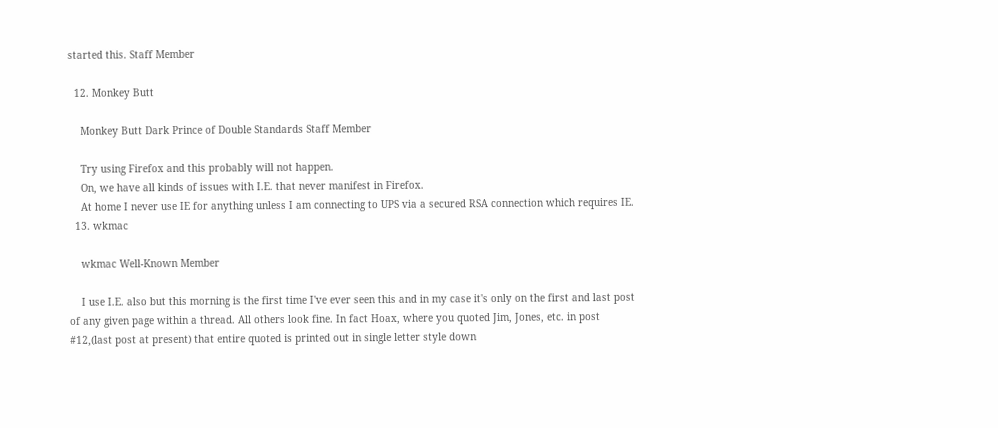started this. Staff Member

  12. Monkey Butt

    Monkey Butt Dark Prince of Double Standards Staff Member

    Try using Firefox and this probably will not happen.
    On, we have all kinds of issues with I.E. that never manifest in Firefox.
    At home I never use IE for anything unless I am connecting to UPS via a secured RSA connection which requires IE.
  13. wkmac

    wkmac Well-Known Member

    I use I.E. also but this morning is the first time I've ever seen this and in my case it's only on the first and last post of any given page within a thread. All others look fine. In fact Hoax, where you quoted Jim, Jones, etc. in post #12,(last post at present) that entire quoted is printed out in single letter style down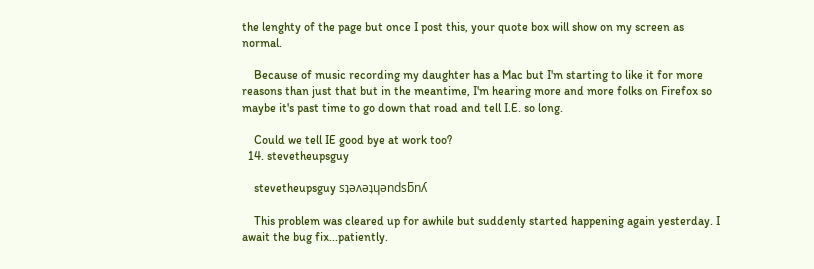the lenghty of the page but once I post this, your quote box will show on my screen as normal.

    Because of music recording my daughter has a Mac but I'm starting to like it for more reasons than just that but in the meantime, I'm hearing more and more folks on Firefox so maybe it's past time to go down that road and tell I.E. so long.

    Could we tell IE good bye at work too?
  14. stevetheupsguy

    stevetheupsguy sʇǝʌǝʇɥǝndsƃnʎ

    This problem was cleared up for awhile but suddenly started happening again yesterday. I await the bug fix...patiently.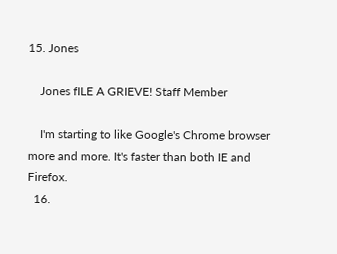15. Jones

    Jones fILE A GRIEVE! Staff Member

    I'm starting to like Google's Chrome browser more and more. It's faster than both IE and Firefox.
  16.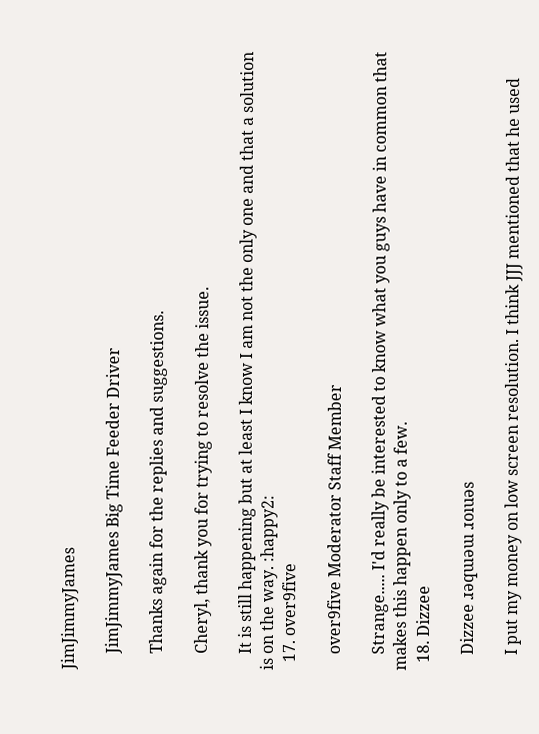JimJimmyJames

    JimJimmyJames Big Time Feeder Driver

    Thanks again for the replies and suggestions.

    Cheryl, thank you for trying to resolve the issue.

    It is still happening but at least I know I am not the only one and that a solution is on the way. :happy2:
  17. over9five

    over9five Moderator Staff Member

    Strange..... I'd really be interested to know what you guys have in common that makes this happen only to a few.
  18. Dizzee

    Dizzee ɹǝqɯǝɯ ɹoıuǝs

    I put my money on low screen resolution. I think JJJ mentioned that he used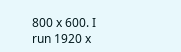800 x 600. I run 1920 x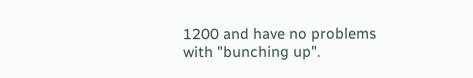1200 and have no problems with "bunching up".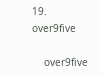19. over9five

    over9five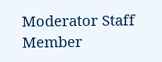Moderator Staff Member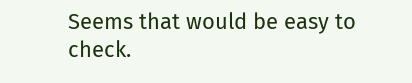Seems that would be easy to check.